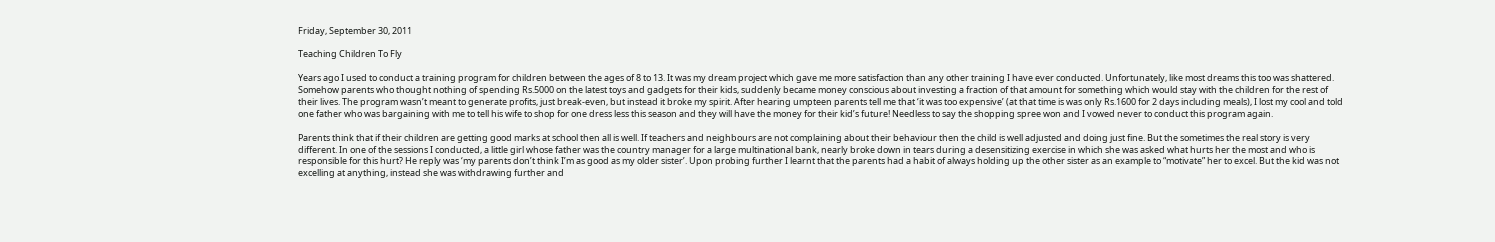Friday, September 30, 2011

Teaching Children To Fly

Years ago I used to conduct a training program for children between the ages of 8 to 13. It was my dream project which gave me more satisfaction than any other training I have ever conducted. Unfortunately, like most dreams this too was shattered. Somehow parents who thought nothing of spending Rs.5000 on the latest toys and gadgets for their kids, suddenly became money conscious about investing a fraction of that amount for something which would stay with the children for the rest of their lives. The program wasn’t meant to generate profits, just break-even, but instead it broke my spirit. After hearing umpteen parents tell me that ‘it was too expensive’ (at that time is was only Rs.1600 for 2 days including meals), I lost my cool and told one father who was bargaining with me to tell his wife to shop for one dress less this season and they will have the money for their kid’s future! Needless to say the shopping spree won and I vowed never to conduct this program again.

Parents think that if their children are getting good marks at school then all is well. If teachers and neighbours are not complaining about their behaviour then the child is well adjusted and doing just fine. But the sometimes the real story is very different. In one of the sessions I conducted, a little girl whose father was the country manager for a large multinational bank, nearly broke down in tears during a desensitizing exercise in which she was asked what hurts her the most and who is responsible for this hurt? He reply was ‘my parents don’t think I’m as good as my older sister’. Upon probing further I learnt that the parents had a habit of always holding up the other sister as an example to “motivate” her to excel. But the kid was not excelling at anything, instead she was withdrawing further and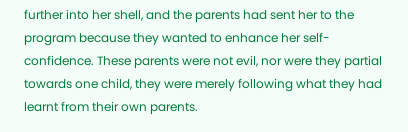further into her shell, and the parents had sent her to the program because they wanted to enhance her self-confidence. These parents were not evil, nor were they partial towards one child, they were merely following what they had learnt from their own parents.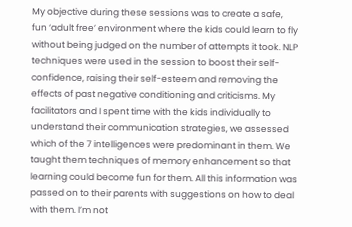My objective during these sessions was to create a safe, fun ‘adult free’ environment where the kids could learn to fly without being judged on the number of attempts it took. NLP techniques were used in the session to boost their self-confidence, raising their self-esteem and removing the effects of past negative conditioning and criticisms. My facilitators and I spent time with the kids individually to understand their communication strategies, we assessed which of the 7 intelligences were predominant in them. We taught them techniques of memory enhancement so that learning could become fun for them. All this information was passed on to their parents with suggestions on how to deal with them. I’m not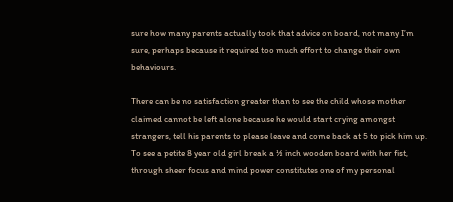sure how many parents actually took that advice on board, not many I’m sure, perhaps because it required too much effort to change their own behaviours.

There can be no satisfaction greater than to see the child whose mother claimed cannot be left alone because he would start crying amongst strangers, tell his parents to please leave and come back at 5 to pick him up. To see a petite 8 year old girl break a ½ inch wooden board with her fist, through sheer focus and mind power constitutes one of my personal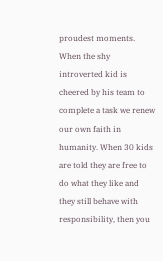proudest moments. When the shy introverted kid is cheered by his team to complete a task we renew our own faith in humanity. When 30 kids are told they are free to do what they like and they still behave with responsibility, then you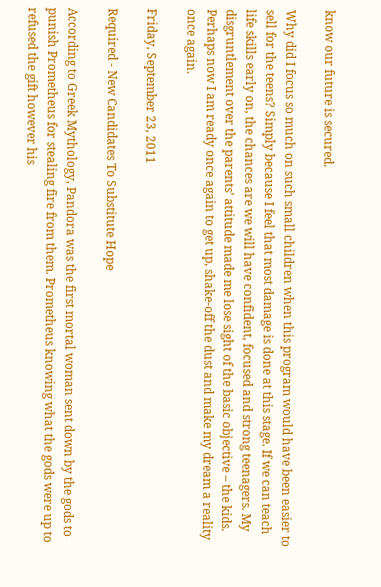know our future is secured.

Why did I focus so much on such small children when this program would have been easier to sell for the teens? Simply because I feel that most damage is done at this stage. If we can teach life skills early on, the chances are we will have confident, focused and strong teenagers. My disgruntlement over the parents’ attitude made me lose sight of the basic objective – the kids. Perhaps now I am ready once again to get up, shake-off the dust and make my dream a reality once again.

Friday, September 23, 2011

Required - New Candidates To Substitute Hope

According to Greek Mythology, Pandora was the first mortal woman sent down by the gods to punish Prometheus for stealing fire from them. Prometheus knowing what the gods were up to refused the gift however his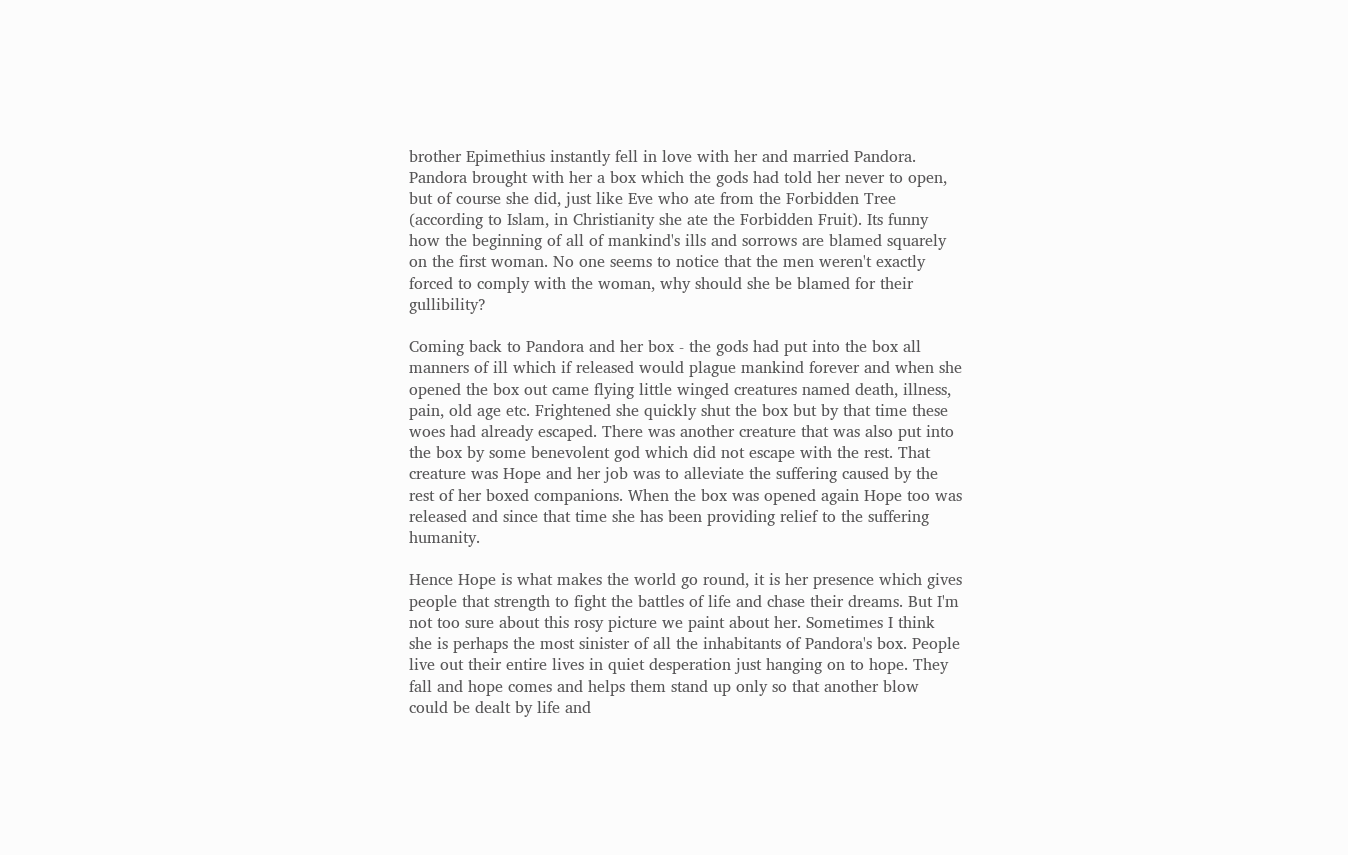brother Epimethius instantly fell in love with her and married Pandora. Pandora brought with her a box which the gods had told her never to open, but of course she did, just like Eve who ate from the Forbidden Tree (according to Islam, in Christianity she ate the Forbidden Fruit). Its funny how the beginning of all of mankind's ills and sorrows are blamed squarely on the first woman. No one seems to notice that the men weren't exactly forced to comply with the woman, why should she be blamed for their gullibility?

Coming back to Pandora and her box - the gods had put into the box all manners of ill which if released would plague mankind forever and when she opened the box out came flying little winged creatures named death, illness, pain, old age etc. Frightened she quickly shut the box but by that time these woes had already escaped. There was another creature that was also put into the box by some benevolent god which did not escape with the rest. That creature was Hope and her job was to alleviate the suffering caused by the rest of her boxed companions. When the box was opened again Hope too was released and since that time she has been providing relief to the suffering humanity.

Hence Hope is what makes the world go round, it is her presence which gives people that strength to fight the battles of life and chase their dreams. But I'm not too sure about this rosy picture we paint about her. Sometimes I think she is perhaps the most sinister of all the inhabitants of Pandora's box. People live out their entire lives in quiet desperation just hanging on to hope. They fall and hope comes and helps them stand up only so that another blow could be dealt by life and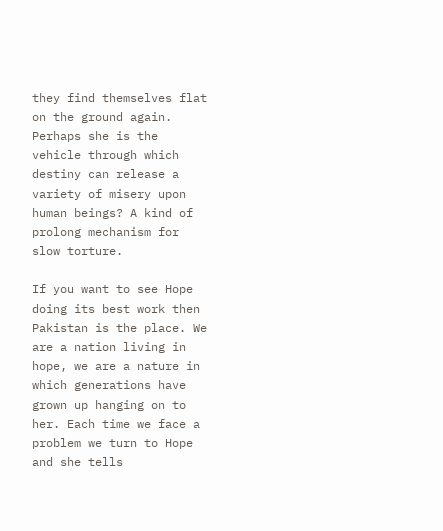they find themselves flat on the ground again. Perhaps she is the vehicle through which destiny can release a variety of misery upon human beings? A kind of prolong mechanism for slow torture.

If you want to see Hope doing its best work then Pakistan is the place. We are a nation living in hope, we are a nature in which generations have grown up hanging on to her. Each time we face a problem we turn to Hope and she tells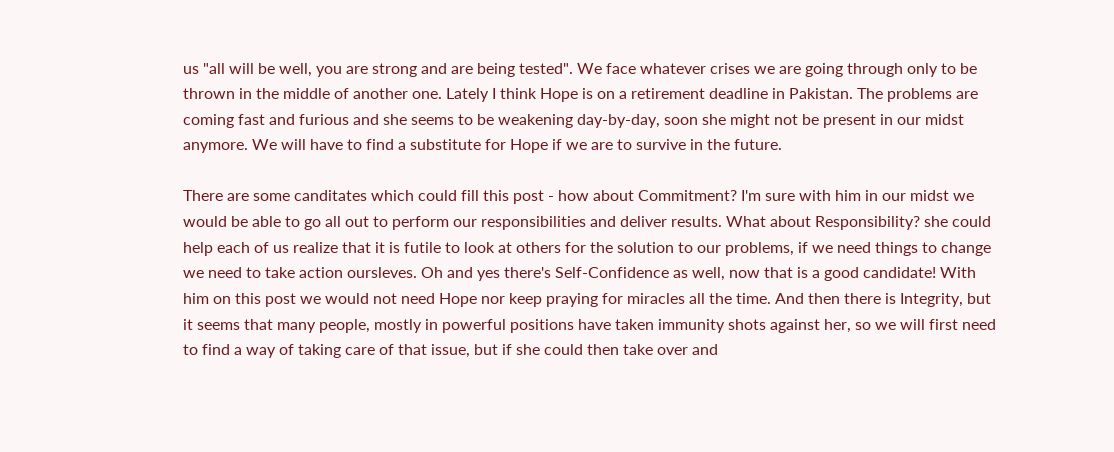us "all will be well, you are strong and are being tested". We face whatever crises we are going through only to be thrown in the middle of another one. Lately I think Hope is on a retirement deadline in Pakistan. The problems are coming fast and furious and she seems to be weakening day-by-day, soon she might not be present in our midst anymore. We will have to find a substitute for Hope if we are to survive in the future.

There are some canditates which could fill this post - how about Commitment? I'm sure with him in our midst we would be able to go all out to perform our responsibilities and deliver results. What about Responsibility? she could help each of us realize that it is futile to look at others for the solution to our problems, if we need things to change we need to take action oursleves. Oh and yes there's Self-Confidence as well, now that is a good candidate! With him on this post we would not need Hope nor keep praying for miracles all the time. And then there is Integrity, but it seems that many people, mostly in powerful positions have taken immunity shots against her, so we will first need to find a way of taking care of that issue, but if she could then take over and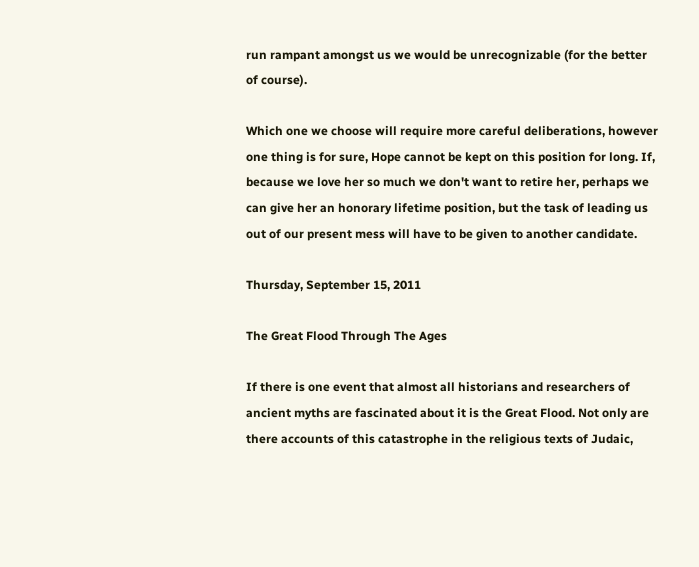run rampant amongst us we would be unrecognizable (for the better of course).

Which one we choose will require more careful deliberations, however one thing is for sure, Hope cannot be kept on this position for long. If, because we love her so much we don't want to retire her, perhaps we can give her an honorary lifetime position, but the task of leading us out of our present mess will have to be given to another candidate.

Thursday, September 15, 2011

The Great Flood Through The Ages

If there is one event that almost all historians and researchers of ancient myths are fascinated about it is the Great Flood. Not only are there accounts of this catastrophe in the religious texts of Judaic,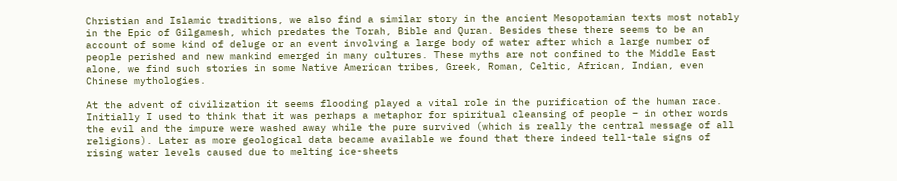Christian and Islamic traditions, we also find a similar story in the ancient Mesopotamian texts most notably in the Epic of Gilgamesh, which predates the Torah, Bible and Quran. Besides these there seems to be an account of some kind of deluge or an event involving a large body of water after which a large number of people perished and new mankind emerged in many cultures. These myths are not confined to the Middle East alone, we find such stories in some Native American tribes, Greek, Roman, Celtic, African, Indian, even Chinese mythologies.

At the advent of civilization it seems flooding played a vital role in the purification of the human race. Initially I used to think that it was perhaps a metaphor for spiritual cleansing of people – in other words the evil and the impure were washed away while the pure survived (which is really the central message of all religions). Later as more geological data became available we found that there indeed tell-tale signs of rising water levels caused due to melting ice-sheets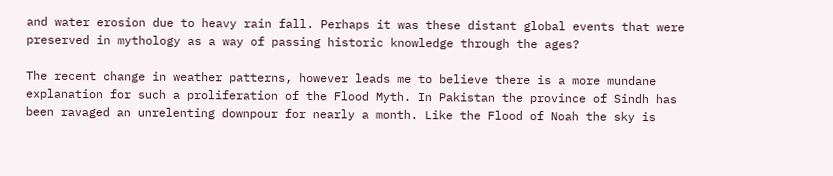and water erosion due to heavy rain fall. Perhaps it was these distant global events that were preserved in mythology as a way of passing historic knowledge through the ages?

The recent change in weather patterns, however leads me to believe there is a more mundane explanation for such a proliferation of the Flood Myth. In Pakistan the province of Sindh has been ravaged an unrelenting downpour for nearly a month. Like the Flood of Noah the sky is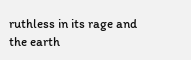ruthless in its rage and the earth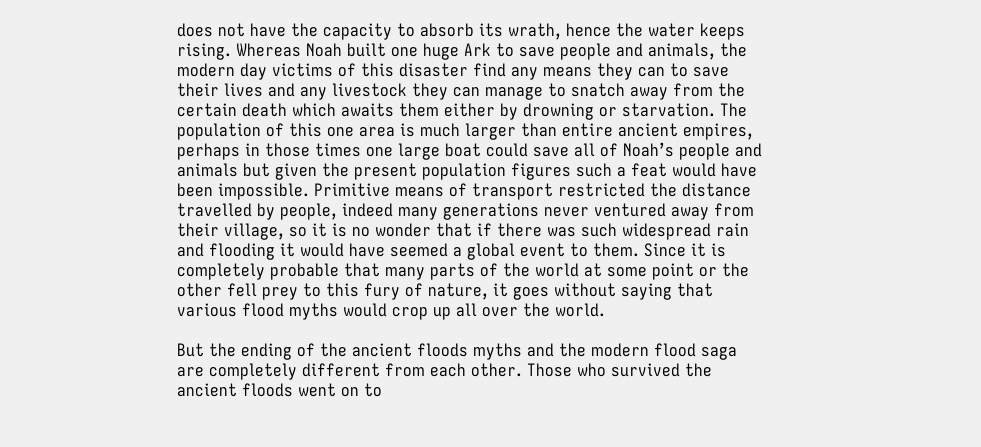does not have the capacity to absorb its wrath, hence the water keeps rising. Whereas Noah built one huge Ark to save people and animals, the modern day victims of this disaster find any means they can to save their lives and any livestock they can manage to snatch away from the certain death which awaits them either by drowning or starvation. The population of this one area is much larger than entire ancient empires, perhaps in those times one large boat could save all of Noah’s people and animals but given the present population figures such a feat would have been impossible. Primitive means of transport restricted the distance travelled by people, indeed many generations never ventured away from their village, so it is no wonder that if there was such widespread rain and flooding it would have seemed a global event to them. Since it is completely probable that many parts of the world at some point or the other fell prey to this fury of nature, it goes without saying that various flood myths would crop up all over the world.

But the ending of the ancient floods myths and the modern flood saga are completely different from each other. Those who survived the ancient floods went on to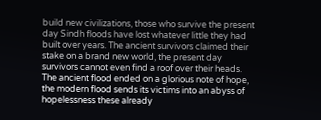build new civilizations, those who survive the present day Sindh floods have lost whatever little they had built over years. The ancient survivors claimed their stake on a brand new world, the present day survivors cannot even find a roof over their heads. The ancient flood ended on a glorious note of hope, the modern flood sends its victims into an abyss of hopelessness these already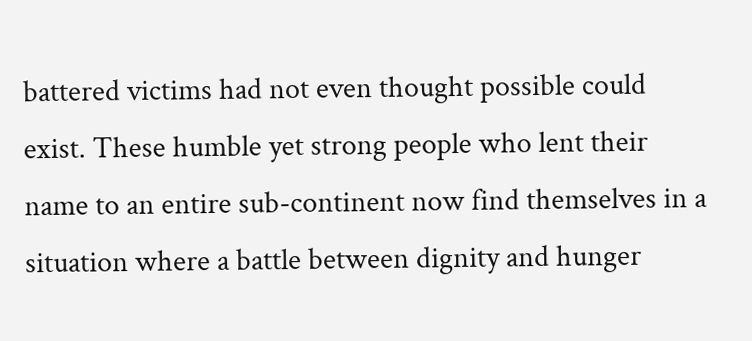battered victims had not even thought possible could exist. These humble yet strong people who lent their name to an entire sub-continent now find themselves in a situation where a battle between dignity and hunger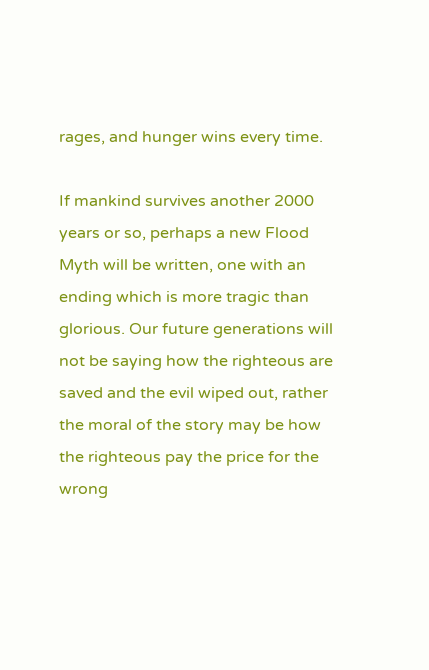rages, and hunger wins every time.

If mankind survives another 2000 years or so, perhaps a new Flood Myth will be written, one with an ending which is more tragic than glorious. Our future generations will not be saying how the righteous are saved and the evil wiped out, rather the moral of the story may be how the righteous pay the price for the wrong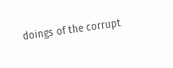doings of the corrupt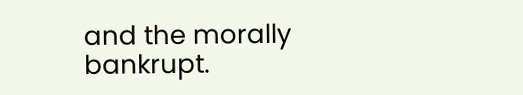and the morally bankrupt.